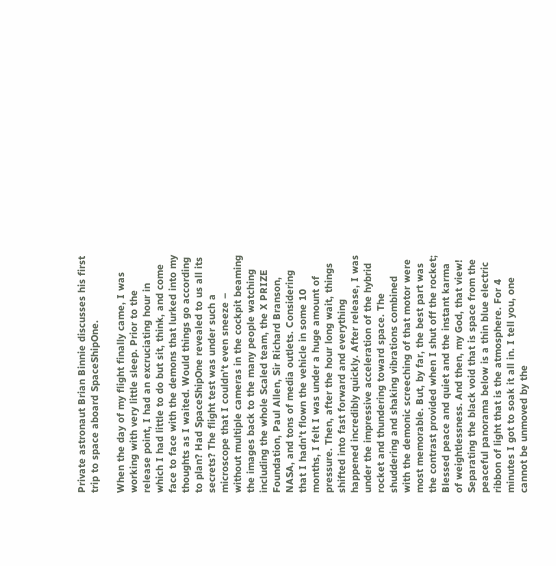Private astronaut Brian Binnie discusses his first trip to space aboard SpaceShipOne.

When the day of my flight finally came, I was working with very little sleep. Prior to the release point, I had an excruciating hour in which I had little to do but sit, think, and come face to face with the demons that lurked into my thoughts as I waited. Would things go according to plan? Had SpaceShipOne revealed to us all its secrets? The flight test was under such a microscope that I couldn’t even sneeze – without multiple cameras in the cockpit beaming the images back to the many people watching including the whole Scaled team, the X PRIZE Foundation, Paul Allen, Sir Richard Branson, NASA, and tons of media outlets. Considering that I hadn’t flown the vehicle in some 10 months, I felt I was under a huge amount of pressure. Then, after the hour long wait, things shifted into fast forward and everything happened incredibly quickly. After release, I was under the impressive acceleration of the hybrid rocket and thundering toward space. The shuddering and shaking vibrations combined with the demonic screeching of that motor were most memorable. But, by far, the best part was the contrast provided when I shut off the rocket; Blessed peace and quiet and the instant karma of weightlessness. And then, my God, that view! Separating the black void that is space from the peaceful panorama below is a thin blue electric ribbon of light that is the atmosphere. For 4 minutes I got to soak it all in. I tell you, one cannot be unmoved by the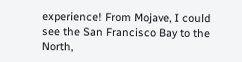experience! From Mojave, I could see the San Francisco Bay to the North,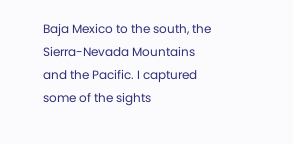Baja Mexico to the south, the Sierra-Nevada Mountains and the Pacific. I captured some of the sights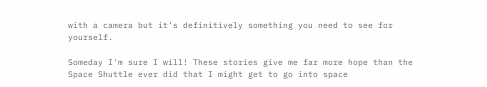with a camera but it’s definitively something you need to see for yourself.

Someday I'm sure I will! These stories give me far more hope than the Space Shuttle ever did that I might get to go into space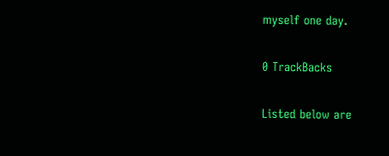myself one day.

0 TrackBacks

Listed below are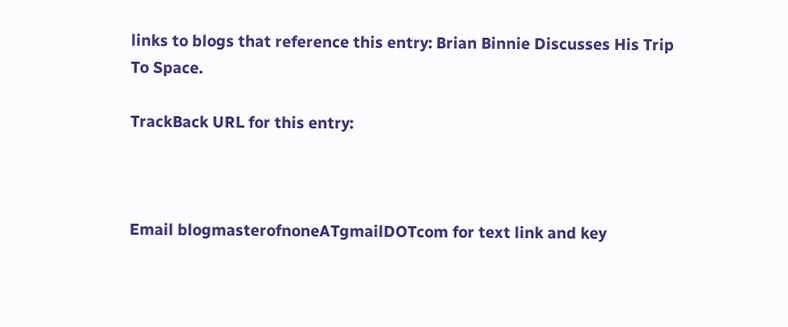links to blogs that reference this entry: Brian Binnie Discusses His Trip To Space.

TrackBack URL for this entry:



Email blogmasterofnoneATgmailDOTcom for text link and key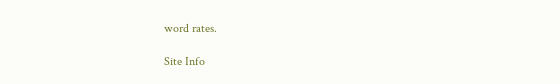word rates.

Site Info